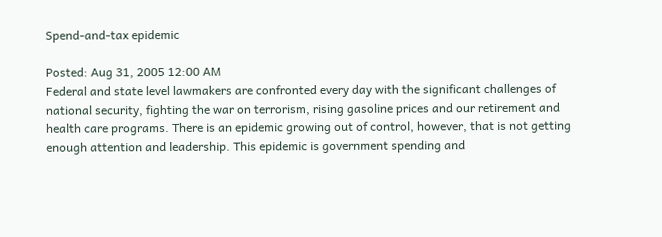Spend-and-tax epidemic

Posted: Aug 31, 2005 12:00 AM
Federal and state level lawmakers are confronted every day with the significant challenges of national security, fighting the war on terrorism, rising gasoline prices and our retirement and health care programs. There is an epidemic growing out of control, however, that is not getting enough attention and leadership. This epidemic is government spending and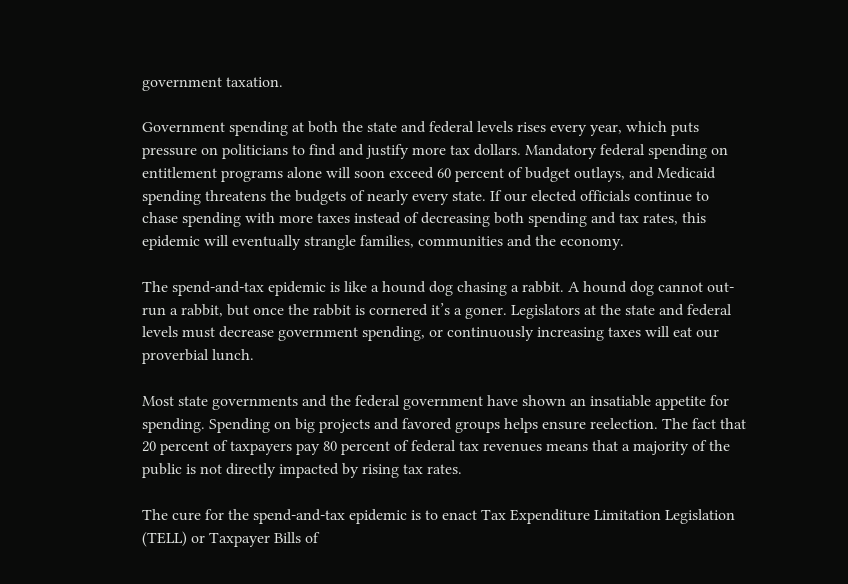government taxation.

Government spending at both the state and federal levels rises every year, which puts pressure on politicians to find and justify more tax dollars. Mandatory federal spending on entitlement programs alone will soon exceed 60 percent of budget outlays, and Medicaid spending threatens the budgets of nearly every state. If our elected officials continue to chase spending with more taxes instead of decreasing both spending and tax rates, this epidemic will eventually strangle families, communities and the economy.

The spend-and-tax epidemic is like a hound dog chasing a rabbit. A hound dog cannot out-run a rabbit, but once the rabbit is cornered it’s a goner. Legislators at the state and federal levels must decrease government spending, or continuously increasing taxes will eat our proverbial lunch.

Most state governments and the federal government have shown an insatiable appetite for spending. Spending on big projects and favored groups helps ensure reelection. The fact that 20 percent of taxpayers pay 80 percent of federal tax revenues means that a majority of the public is not directly impacted by rising tax rates.

The cure for the spend-and-tax epidemic is to enact Tax Expenditure Limitation Legislation (TELL) or Taxpayer Bills of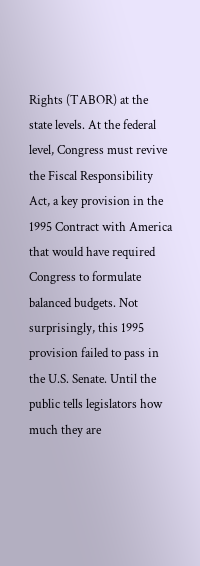Rights (TABOR) at the state levels. At the federal level, Congress must revive the Fiscal Responsibility Act, a key provision in the 1995 Contract with America that would have required Congress to formulate balanced budgets. Not surprisingly, this 1995 provision failed to pass in the U.S. Senate. Until the public tells legislators how much they are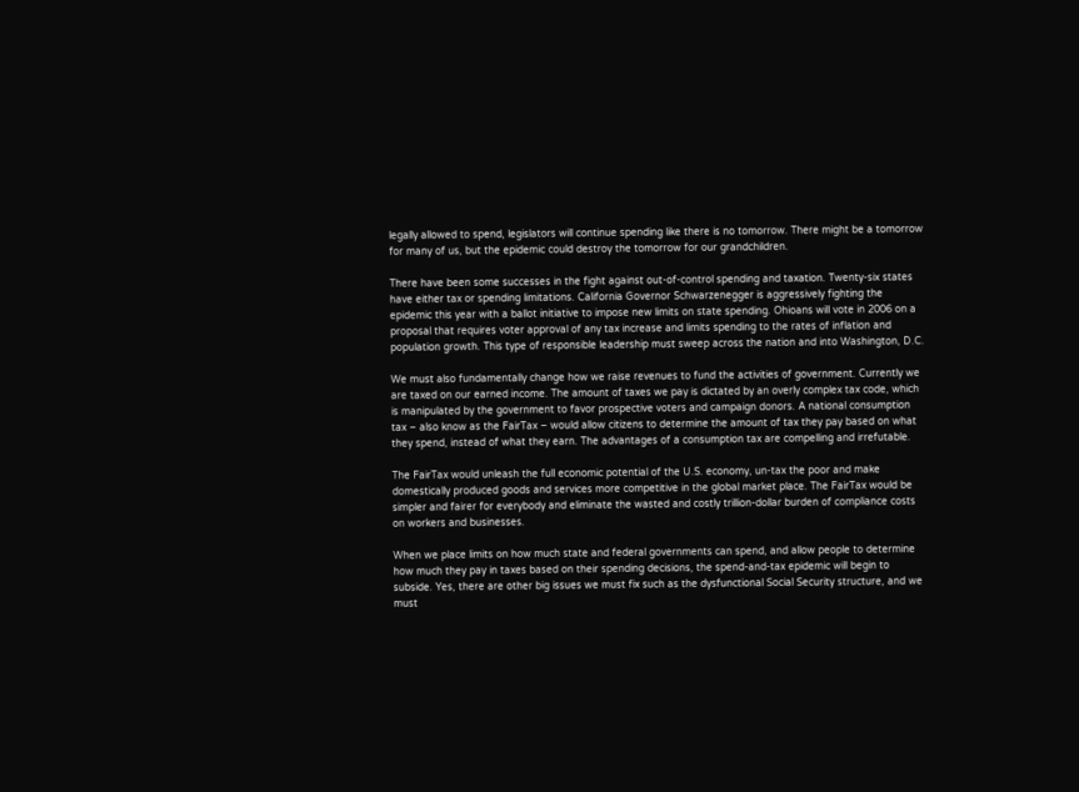legally allowed to spend, legislators will continue spending like there is no tomorrow. There might be a tomorrow for many of us, but the epidemic could destroy the tomorrow for our grandchildren.

There have been some successes in the fight against out-of-control spending and taxation. Twenty-six states have either tax or spending limitations. California Governor Schwarzenegger is aggressively fighting the epidemic this year with a ballot initiative to impose new limits on state spending. Ohioans will vote in 2006 on a proposal that requires voter approval of any tax increase and limits spending to the rates of inflation and population growth. This type of responsible leadership must sweep across the nation and into Washington, D.C.

We must also fundamentally change how we raise revenues to fund the activities of government. Currently we are taxed on our earned income. The amount of taxes we pay is dictated by an overly complex tax code, which is manipulated by the government to favor prospective voters and campaign donors. A national consumption tax – also know as the FairTax – would allow citizens to determine the amount of tax they pay based on what they spend, instead of what they earn. The advantages of a consumption tax are compelling and irrefutable.

The FairTax would unleash the full economic potential of the U.S. economy, un-tax the poor and make domestically produced goods and services more competitive in the global market place. The FairTax would be simpler and fairer for everybody and eliminate the wasted and costly trillion-dollar burden of compliance costs on workers and businesses.

When we place limits on how much state and federal governments can spend, and allow people to determine how much they pay in taxes based on their spending decisions, the spend-and-tax epidemic will begin to subside. Yes, there are other big issues we must fix such as the dysfunctional Social Security structure, and we must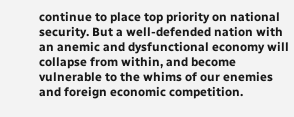continue to place top priority on national security. But a well-defended nation with an anemic and dysfunctional economy will collapse from within, and become vulnerable to the whims of our enemies and foreign economic competition.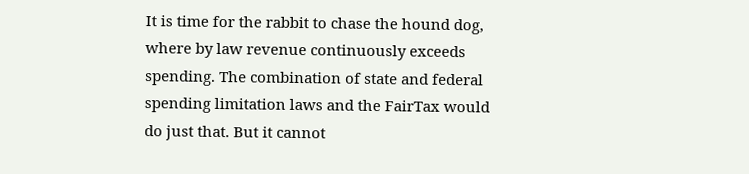It is time for the rabbit to chase the hound dog, where by law revenue continuously exceeds spending. The combination of state and federal spending limitation laws and the FairTax would do just that. But it cannot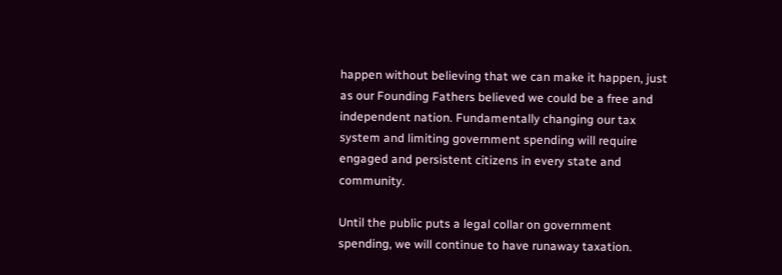happen without believing that we can make it happen, just as our Founding Fathers believed we could be a free and independent nation. Fundamentally changing our tax system and limiting government spending will require engaged and persistent citizens in every state and community.

Until the public puts a legal collar on government spending, we will continue to have runaway taxation.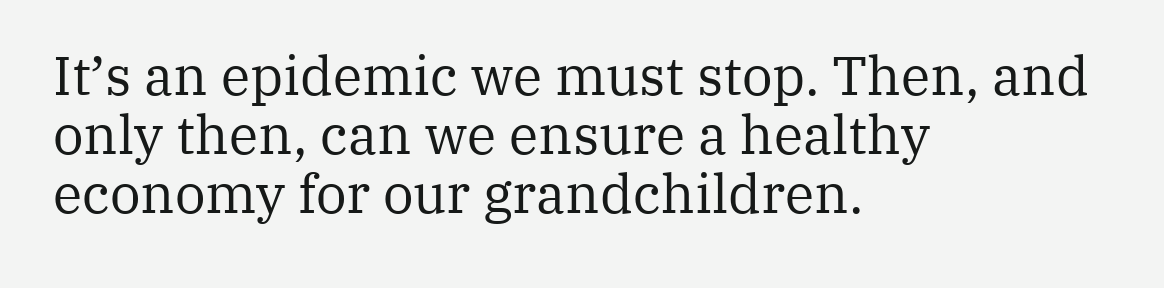It’s an epidemic we must stop. Then, and only then, can we ensure a healthy economy for our grandchildren.